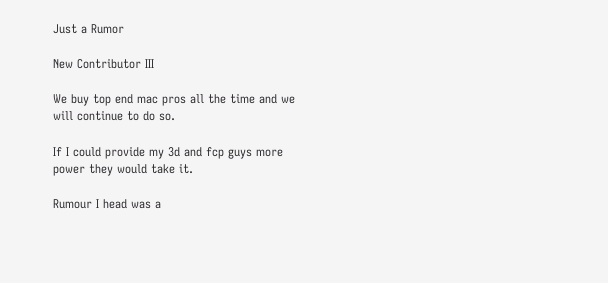Just a Rumor

New Contributor III

We buy top end mac pros all the time and we will continue to do so.

If I could provide my 3d and fcp guys more power they would take it.

Rumour I head was a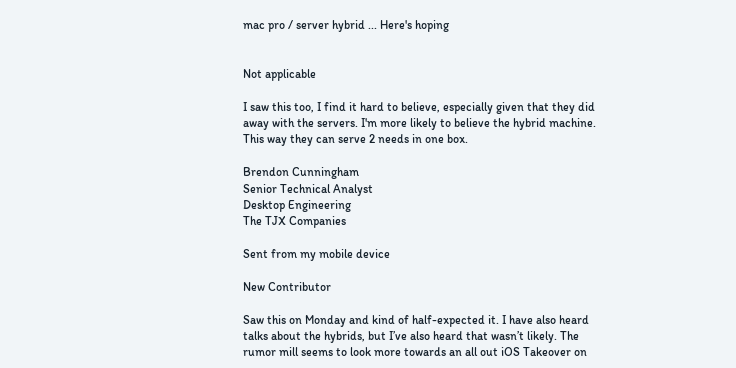mac pro / server hybrid ... Here's hoping


Not applicable

I saw this too, I find it hard to believe, especially given that they did away with the servers. I'm more likely to believe the hybrid machine. This way they can serve 2 needs in one box.

Brendon Cunningham
Senior Technical Analyst
Desktop Engineering
The TJX Companies

Sent from my mobile device

New Contributor

Saw this on Monday and kind of half-expected it. I have also heard talks about the hybrids, but I’ve also heard that wasn’t likely. The rumor mill seems to look more towards an all out iOS Takeover on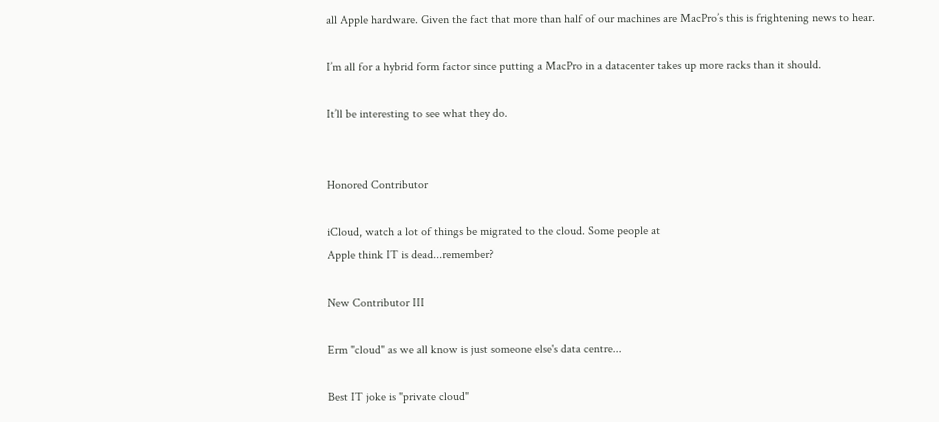all Apple hardware. Given the fact that more than half of our machines are MacPro’s this is frightening news to hear.

I’m all for a hybrid form factor since putting a MacPro in a datacenter takes up more racks than it should.

It’ll be interesting to see what they do.


Honored Contributor

iCloud, watch a lot of things be migrated to the cloud. Some people at
Apple think IT is dead...remember?

New Contributor III

Erm "cloud" as we all know is just someone else's data centre...

Best IT joke is "private cloud"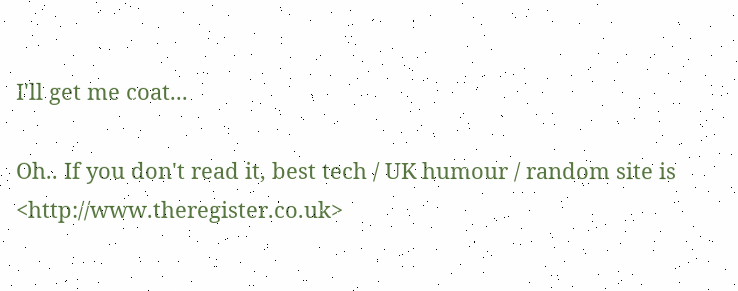I'll get me coat...

Oh.. If you don't read it, best tech / UK humour / random site is <http://www.theregister.co.uk>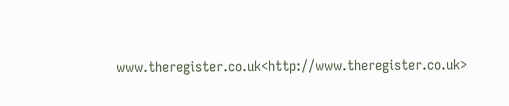www.theregister.co.uk<http://www.theregister.co.uk>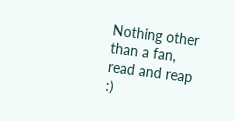Nothing other than a fan, read and reap :)